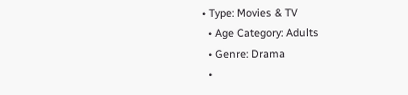• Type: Movies & TV
  • Age Category: Adults
  • Genre: Drama
  •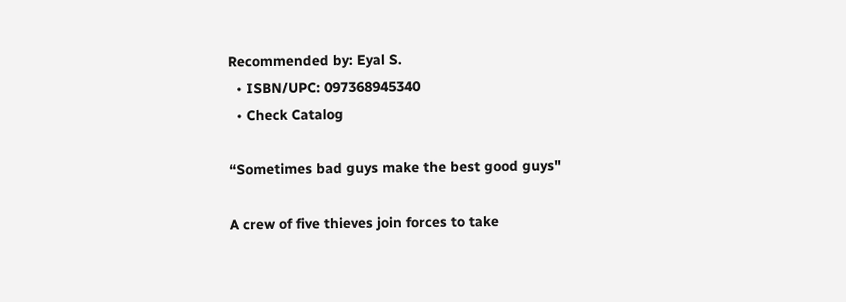Recommended by: Eyal S.
  • ISBN/UPC: 097368945340
  • Check Catalog

“Sometimes bad guys make the best good guys"

A crew of five thieves join forces to take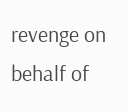revenge on behalf of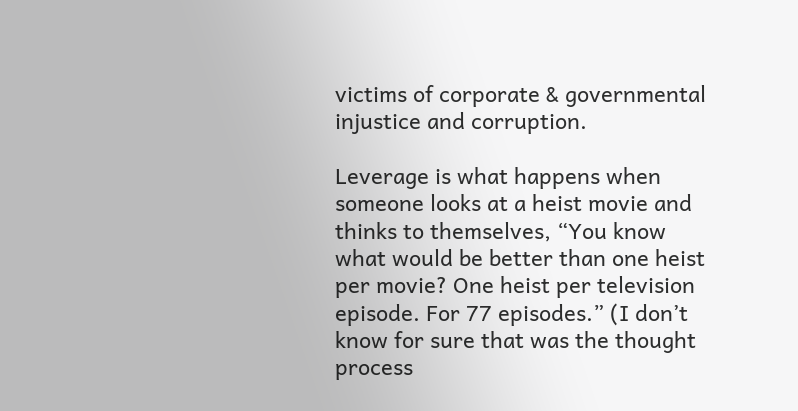victims of corporate & governmental injustice and corruption.

Leverage is what happens when someone looks at a heist movie and thinks to themselves, “You know what would be better than one heist per movie? One heist per television episode. For 77 episodes.” (I don’t know for sure that was the thought process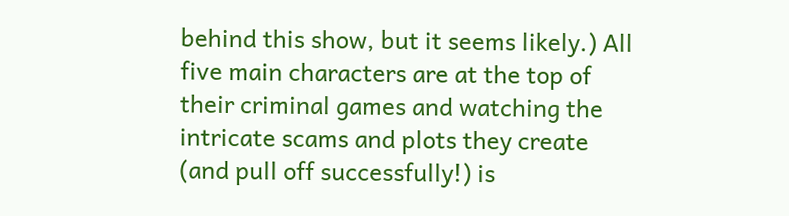behind this show, but it seems likely.) All five main characters are at the top of their criminal games and watching the intricate scams and plots they create (and pull off successfully!) is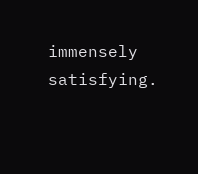immensely satisfying.